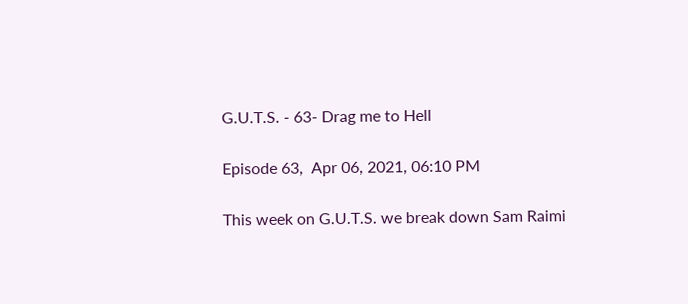G.U.T.S. - 63- Drag me to Hell

Episode 63,  Apr 06, 2021, 06:10 PM

This week on G.U.T.S. we break down Sam Raimi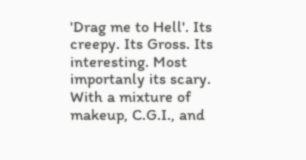'Drag me to Hell'. Its creepy. Its Gross. Its interesting. Most importanly its scary. With a mixture of makeup, C.G.I., and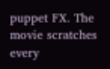puppet FX. The movie scratches every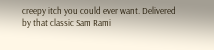creepy itch you could ever want. Delivered by that classic Sam Rami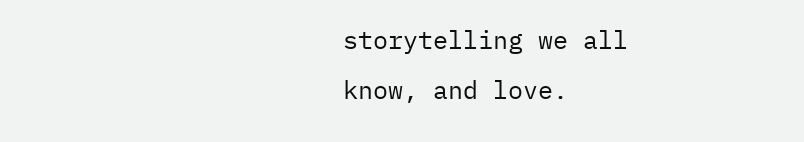storytelling we all know, and love.